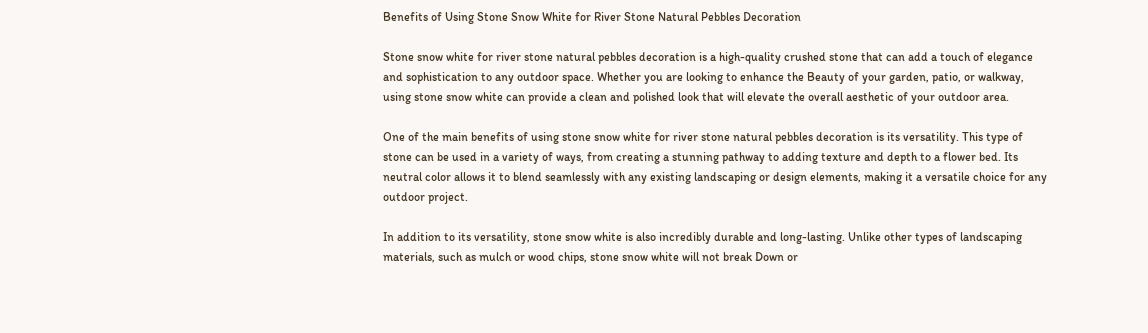Benefits of Using Stone Snow White for River Stone Natural Pebbles Decoration

Stone snow white for river stone natural pebbles decoration is a high-quality crushed stone that can add a touch of elegance and sophistication to any outdoor space. Whether you are looking to enhance the Beauty of your garden, patio, or walkway, using stone snow white can provide a clean and polished look that will elevate the overall aesthetic of your outdoor area.

One of the main benefits of using stone snow white for river stone natural pebbles decoration is its versatility. This type of stone can be used in a variety of ways, from creating a stunning pathway to adding texture and depth to a flower bed. Its neutral color allows it to blend seamlessly with any existing landscaping or design elements, making it a versatile choice for any outdoor project.

In addition to its versatility, stone snow white is also incredibly durable and long-lasting. Unlike other types of landscaping materials, such as mulch or wood chips, stone snow white will not break Down or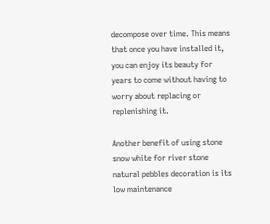decompose over time. This means that once you have installed it, you can enjoy its beauty for years to come without having to worry about replacing or replenishing it.

Another benefit of using stone snow white for river stone natural pebbles decoration is its low maintenance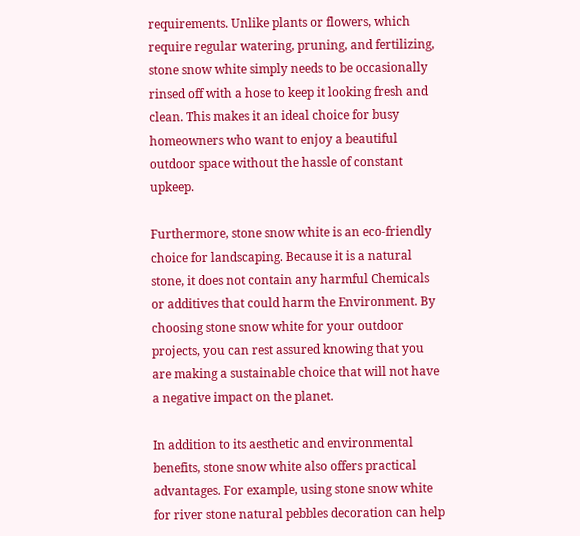requirements. Unlike plants or flowers, which require regular watering, pruning, and fertilizing, stone snow white simply needs to be occasionally rinsed off with a hose to keep it looking fresh and clean. This makes it an ideal choice for busy homeowners who want to enjoy a beautiful outdoor space without the hassle of constant upkeep.

Furthermore, stone snow white is an eco-friendly choice for landscaping. Because it is a natural stone, it does not contain any harmful Chemicals or additives that could harm the Environment. By choosing stone snow white for your outdoor projects, you can rest assured knowing that you are making a sustainable choice that will not have a negative impact on the planet.

In addition to its aesthetic and environmental benefits, stone snow white also offers practical advantages. For example, using stone snow white for river stone natural pebbles decoration can help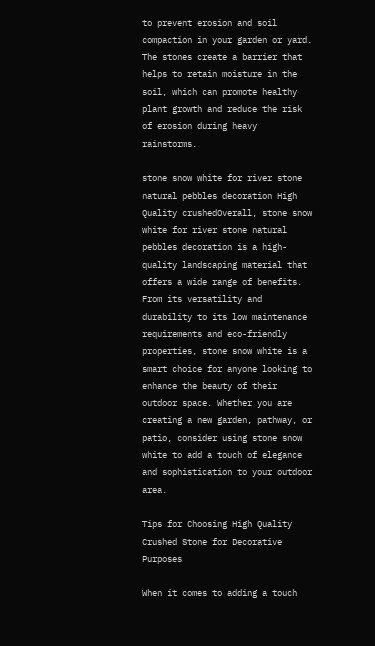to prevent erosion and soil compaction in your garden or yard. The stones create a barrier that helps to retain moisture in the soil, which can promote healthy plant growth and reduce the risk of erosion during heavy rainstorms.

stone snow white for river stone natural pebbles decoration High Quality crushedOverall, stone snow white for river stone natural pebbles decoration is a high-quality landscaping material that offers a wide range of benefits. From its versatility and durability to its low maintenance requirements and eco-friendly properties, stone snow white is a smart choice for anyone looking to enhance the beauty of their outdoor space. Whether you are creating a new garden, pathway, or patio, consider using stone snow white to add a touch of elegance and sophistication to your outdoor area.

Tips for Choosing High Quality Crushed Stone for Decorative Purposes

When it comes to adding a touch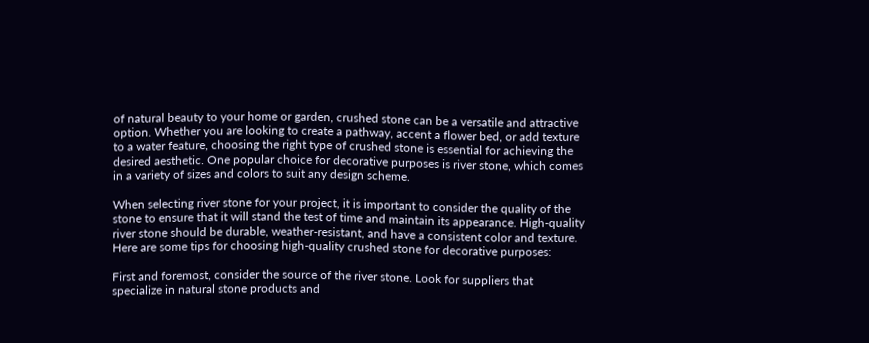of natural beauty to your home or garden, crushed stone can be a versatile and attractive option. Whether you are looking to create a pathway, accent a flower bed, or add texture to a water feature, choosing the right type of crushed stone is essential for achieving the desired aesthetic. One popular choice for decorative purposes is river stone, which comes in a variety of sizes and colors to suit any design scheme.

When selecting river stone for your project, it is important to consider the quality of the stone to ensure that it will stand the test of time and maintain its appearance. High-quality river stone should be durable, weather-resistant, and have a consistent color and texture. Here are some tips for choosing high-quality crushed stone for decorative purposes:

First and foremost, consider the source of the river stone. Look for suppliers that specialize in natural stone products and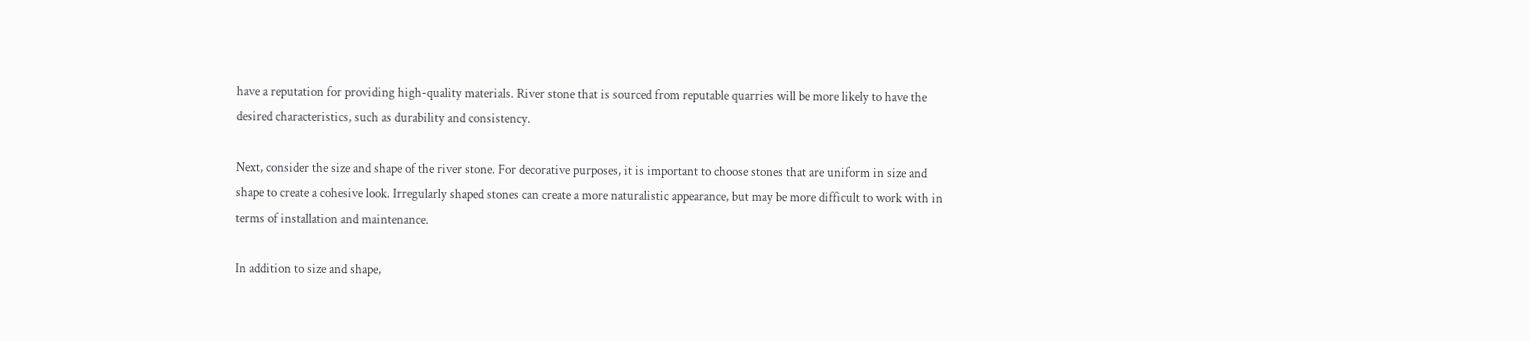have a reputation for providing high-quality materials. River stone that is sourced from reputable quarries will be more likely to have the desired characteristics, such as durability and consistency.

Next, consider the size and shape of the river stone. For decorative purposes, it is important to choose stones that are uniform in size and shape to create a cohesive look. Irregularly shaped stones can create a more naturalistic appearance, but may be more difficult to work with in terms of installation and maintenance.

In addition to size and shape,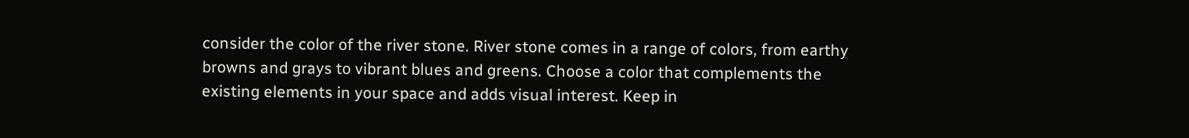consider the color of the river stone. River stone comes in a range of colors, from earthy browns and grays to vibrant blues and greens. Choose a color that complements the existing elements in your space and adds visual interest. Keep in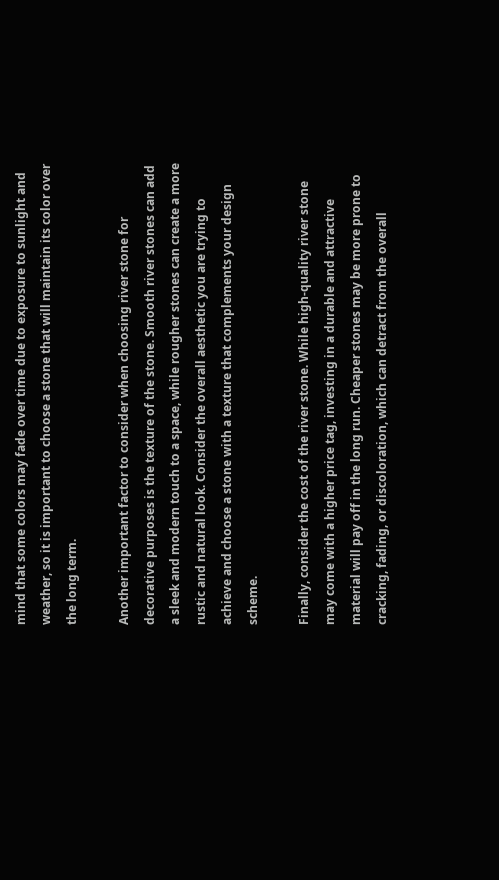mind that some colors may fade over time due to exposure to sunlight and weather, so it is important to choose a stone that will maintain its color over the long term.

Another important factor to consider when choosing river stone for decorative purposes is the texture of the stone. Smooth river stones can add a sleek and modern touch to a space, while rougher stones can create a more rustic and natural look. Consider the overall aesthetic you are trying to achieve and choose a stone with a texture that complements your design scheme.

Finally, consider the cost of the river stone. While high-quality river stone may come with a higher price tag, investing in a durable and attractive material will pay off in the long run. Cheaper stones may be more prone to cracking, fading, or discoloration, which can detract from the overall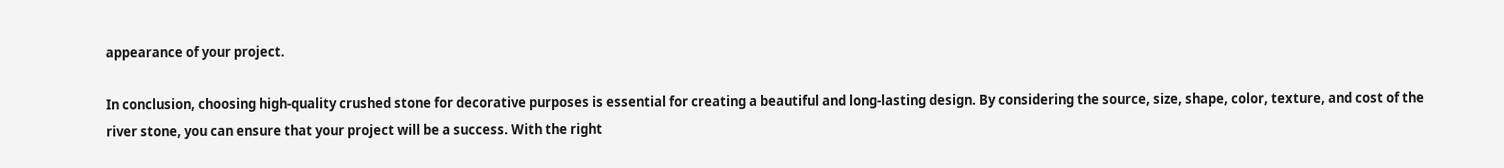appearance of your project.

In conclusion, choosing high-quality crushed stone for decorative purposes is essential for creating a beautiful and long-lasting design. By considering the source, size, shape, color, texture, and cost of the river stone, you can ensure that your project will be a success. With the right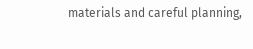materials and careful planning,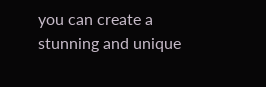you can create a stunning and unique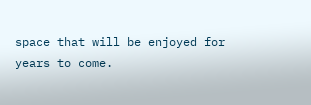space that will be enjoyed for years to come.